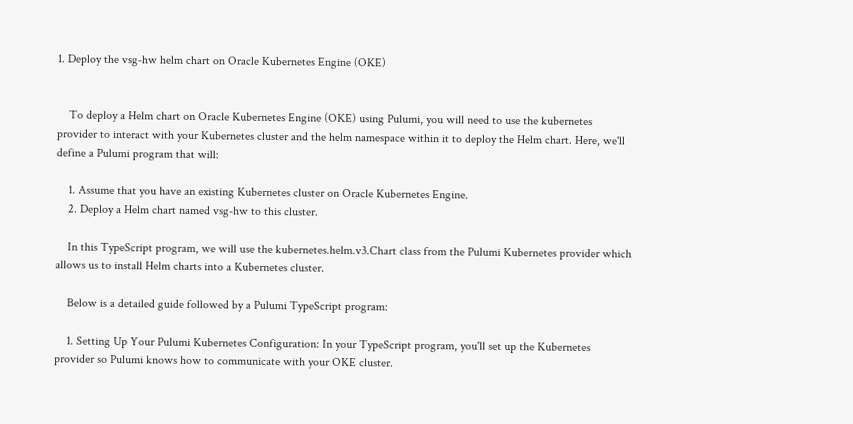1. Deploy the vsg-hw helm chart on Oracle Kubernetes Engine (OKE)


    To deploy a Helm chart on Oracle Kubernetes Engine (OKE) using Pulumi, you will need to use the kubernetes provider to interact with your Kubernetes cluster and the helm namespace within it to deploy the Helm chart. Here, we'll define a Pulumi program that will:

    1. Assume that you have an existing Kubernetes cluster on Oracle Kubernetes Engine.
    2. Deploy a Helm chart named vsg-hw to this cluster.

    In this TypeScript program, we will use the kubernetes.helm.v3.Chart class from the Pulumi Kubernetes provider which allows us to install Helm charts into a Kubernetes cluster.

    Below is a detailed guide followed by a Pulumi TypeScript program:

    1. Setting Up Your Pulumi Kubernetes Configuration: In your TypeScript program, you'll set up the Kubernetes provider so Pulumi knows how to communicate with your OKE cluster.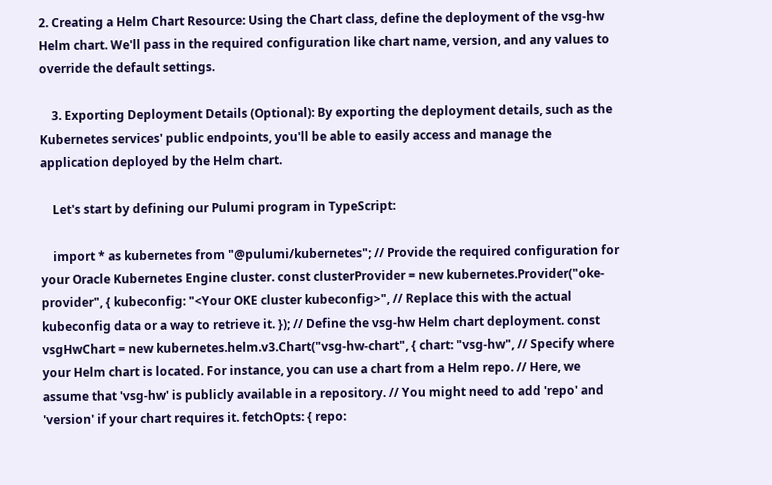2. Creating a Helm Chart Resource: Using the Chart class, define the deployment of the vsg-hw Helm chart. We'll pass in the required configuration like chart name, version, and any values to override the default settings.

    3. Exporting Deployment Details (Optional): By exporting the deployment details, such as the Kubernetes services' public endpoints, you'll be able to easily access and manage the application deployed by the Helm chart.

    Let's start by defining our Pulumi program in TypeScript:

    import * as kubernetes from "@pulumi/kubernetes"; // Provide the required configuration for your Oracle Kubernetes Engine cluster. const clusterProvider = new kubernetes.Provider("oke-provider", { kubeconfig: "<Your OKE cluster kubeconfig>", // Replace this with the actual kubeconfig data or a way to retrieve it. }); // Define the vsg-hw Helm chart deployment. const vsgHwChart = new kubernetes.helm.v3.Chart("vsg-hw-chart", { chart: "vsg-hw", // Specify where your Helm chart is located. For instance, you can use a chart from a Helm repo. // Here, we assume that 'vsg-hw' is publicly available in a repository. // You might need to add 'repo' and 'version' if your chart requires it. fetchOpts: { repo: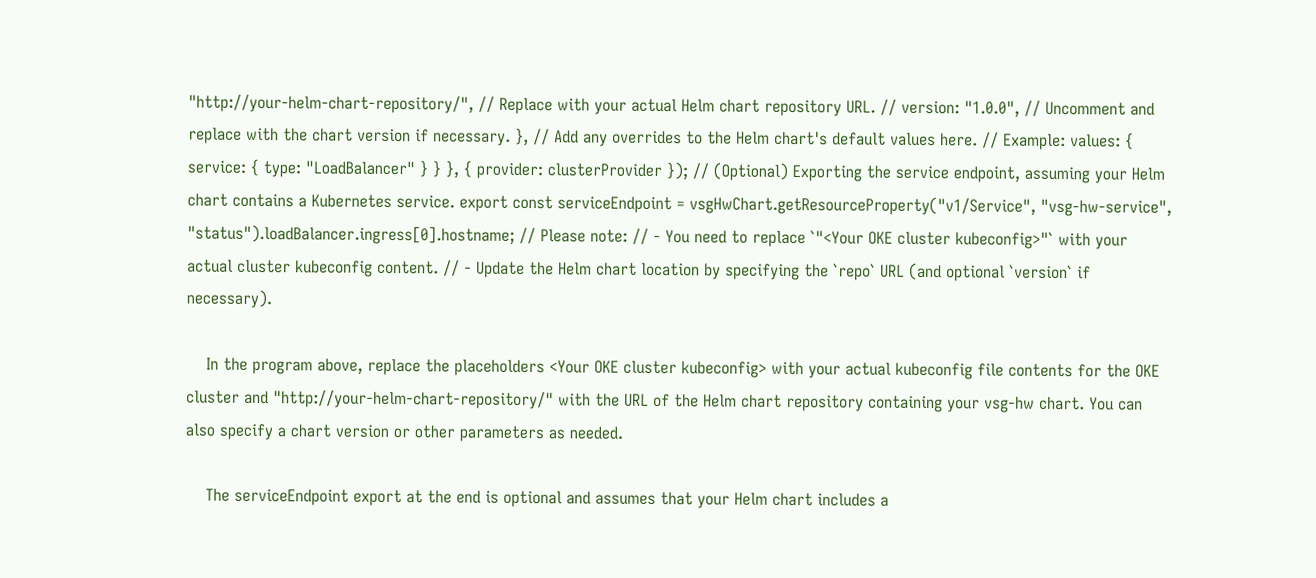"http://your-helm-chart-repository/", // Replace with your actual Helm chart repository URL. // version: "1.0.0", // Uncomment and replace with the chart version if necessary. }, // Add any overrides to the Helm chart's default values here. // Example: values: { service: { type: "LoadBalancer" } } }, { provider: clusterProvider }); // (Optional) Exporting the service endpoint, assuming your Helm chart contains a Kubernetes service. export const serviceEndpoint = vsgHwChart.getResourceProperty("v1/Service", "vsg-hw-service", "status").loadBalancer.ingress[0].hostname; // Please note: // - You need to replace `"<Your OKE cluster kubeconfig>"` with your actual cluster kubeconfig content. // - Update the Helm chart location by specifying the `repo` URL (and optional `version` if necessary).

    In the program above, replace the placeholders <Your OKE cluster kubeconfig> with your actual kubeconfig file contents for the OKE cluster and "http://your-helm-chart-repository/" with the URL of the Helm chart repository containing your vsg-hw chart. You can also specify a chart version or other parameters as needed.

    The serviceEndpoint export at the end is optional and assumes that your Helm chart includes a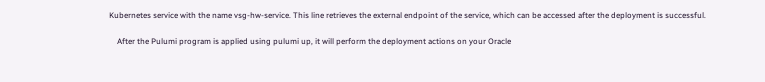Kubernetes service with the name vsg-hw-service. This line retrieves the external endpoint of the service, which can be accessed after the deployment is successful.

    After the Pulumi program is applied using pulumi up, it will perform the deployment actions on your Oracle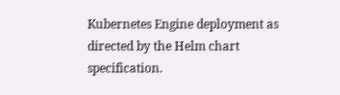Kubernetes Engine deployment as directed by the Helm chart specification.